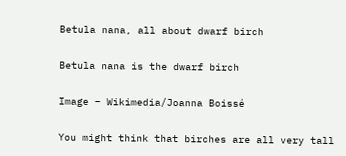Betula nana, all about dwarf birch

Betula nana is the dwarf birch

Image – Wikimedia/Joanna Boissé

You might think that birches are all very tall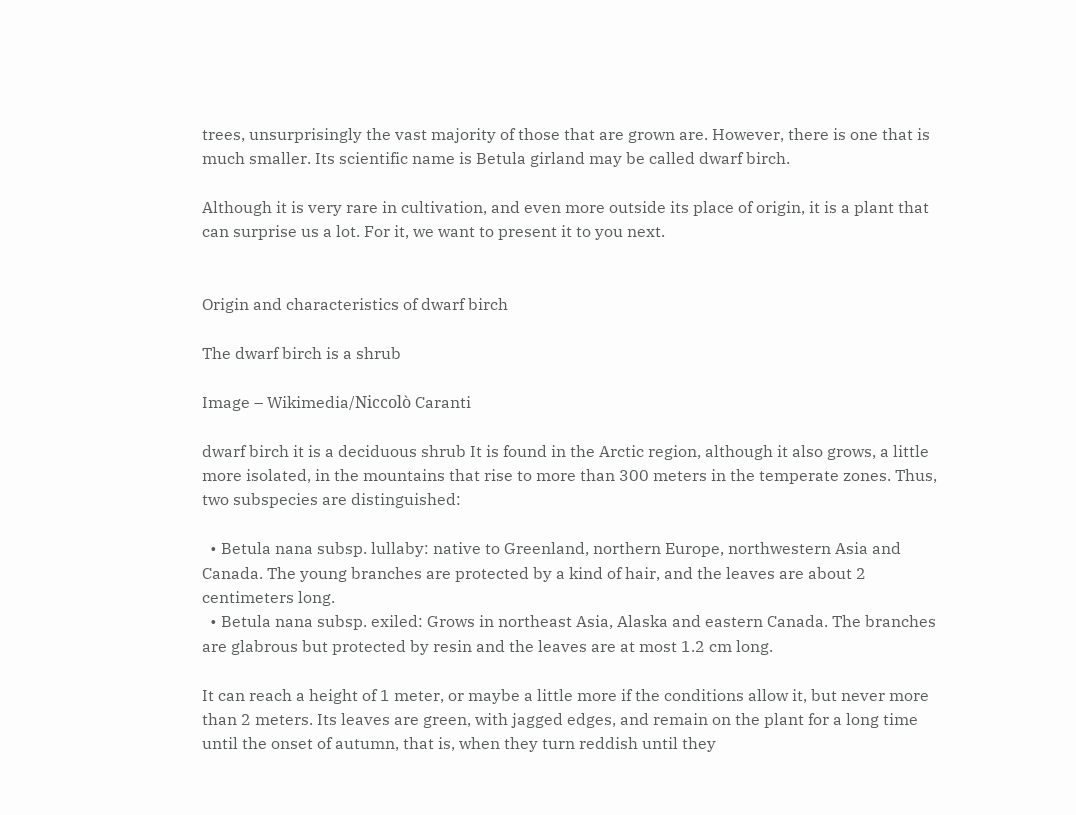trees, unsurprisingly the vast majority of those that are grown are. However, there is one that is much smaller. Its scientific name is Betula girland may be called dwarf birch.

Although it is very rare in cultivation, and even more outside its place of origin, it is a plant that can surprise us a lot. For it, we want to present it to you next.


Origin and characteristics of dwarf birch

The dwarf birch is a shrub

Image – Wikimedia/Niccolò Caranti

dwarf birch it is a deciduous shrub It is found in the Arctic region, although it also grows, a little more isolated, in the mountains that rise to more than 300 meters in the temperate zones. Thus, two subspecies are distinguished:

  • Betula nana subsp. lullaby: native to Greenland, northern Europe, northwestern Asia and Canada. The young branches are protected by a kind of hair, and the leaves are about 2 centimeters long.
  • Betula nana subsp. exiled: Grows in northeast Asia, Alaska and eastern Canada. The branches are glabrous but protected by resin and the leaves are at most 1.2 cm long.

It can reach a height of 1 meter, or maybe a little more if the conditions allow it, but never more than 2 meters. Its leaves are green, with jagged edges, and remain on the plant for a long time until the onset of autumn, that is, when they turn reddish until they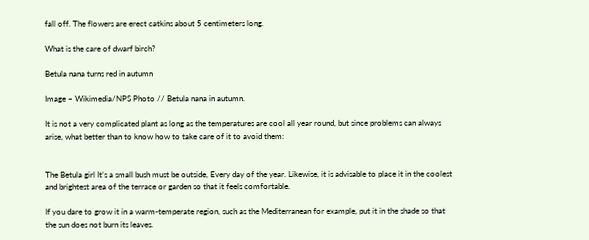fall off. The flowers are erect catkins about 5 centimeters long.

What is the care of dwarf birch?

Betula nana turns red in autumn

Image – Wikimedia/NPS Photo // Betula nana in autumn.

It is not a very complicated plant as long as the temperatures are cool all year round, but since problems can always arise, what better than to know how to take care of it to avoid them:


The Betula girl It’s a small bush must be outside, Every day of the year. Likewise, it is advisable to place it in the coolest and brightest area of the terrace or garden so that it feels comfortable.

If you dare to grow it in a warm-temperate region, such as the Mediterranean for example, put it in the shade so that the sun does not burn its leaves.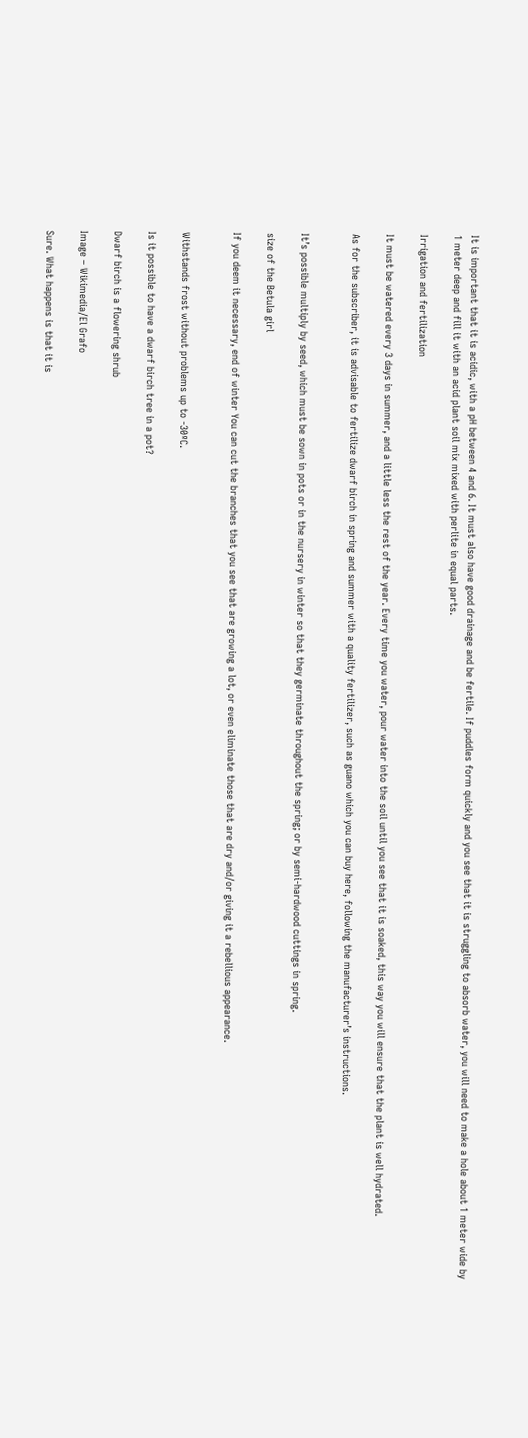It is important that it is acidic, with a pH between 4 and 6. It must also have good drainage and be fertile. If puddles form quickly and you see that it is struggling to absorb water, you will need to make a hole about 1 meter wide by 1 meter deep and fill it with an acid plant soil mix mixed with perlite in equal parts.

Irrigation and fertilization

It must be watered every 3 days in summer, and a little less the rest of the year. Every time you water, pour water into the soil until you see that it is soaked, this way you will ensure that the plant is well hydrated.

As for the subscriber, it is advisable to fertilize dwarf birch in spring and summer with a quality fertilizer, such as guano which you can buy here, following the manufacturer’s instructions.


It’s possible multiply by seed, which must be sown in pots or in the nursery in winter so that they germinate throughout the spring; or by semi-hardwood cuttings in spring.

size of the Betula girl

If you deem it necessary, end of winter You can cut the branches that you see that are growing a lot, or even eliminate those that are dry and/or giving it a rebellious appearance.


Withstands frost without problems up to -30ºC.

Is it possible to have a dwarf birch tree in a pot?

Dwarf birch is a flowering shrub

Image – Wikimedia/El Grafo

Sure. What happens is that it is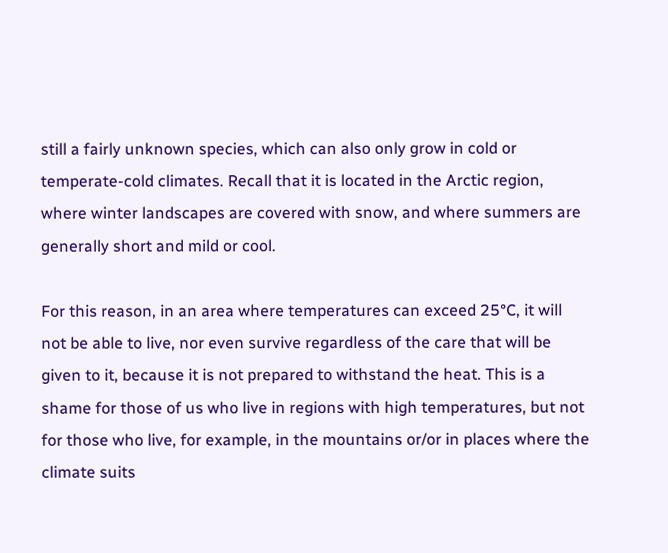still a fairly unknown species, which can also only grow in cold or temperate-cold climates. Recall that it is located in the Arctic region, where winter landscapes are covered with snow, and where summers are generally short and mild or cool.

For this reason, in an area where temperatures can exceed 25°C, it will not be able to live, nor even survive regardless of the care that will be given to it, because it is not prepared to withstand the heat. This is a shame for those of us who live in regions with high temperatures, but not for those who live, for example, in the mountains or/or in places where the climate suits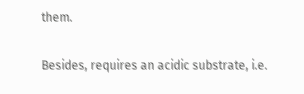them.

Besides, requires an acidic substrate, i.e.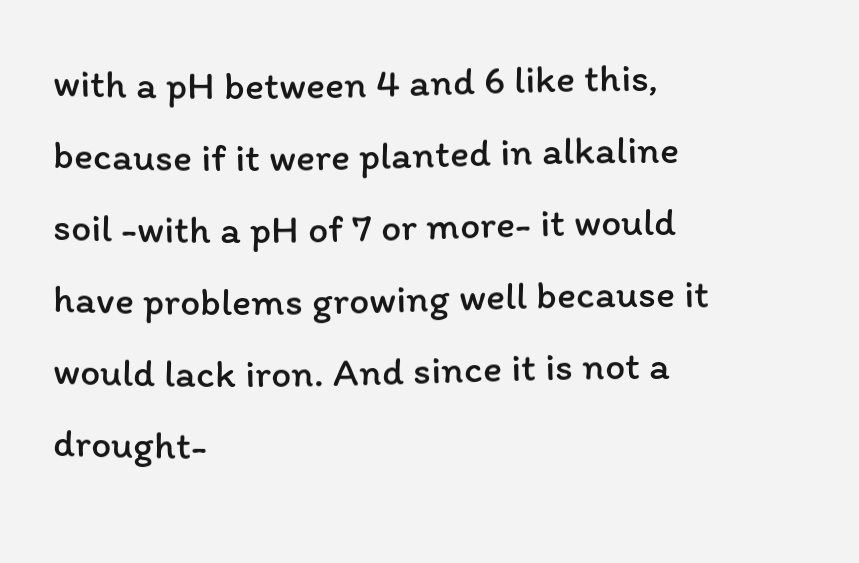with a pH between 4 and 6 like this, because if it were planted in alkaline soil -with a pH of 7 or more- it would have problems growing well because it would lack iron. And since it is not a drought-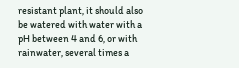resistant plant, it should also be watered with water with a pH between 4 and 6, or with rainwater, several times a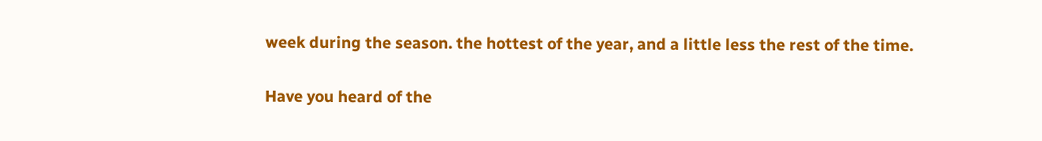week during the season. the hottest of the year, and a little less the rest of the time.

Have you heard of the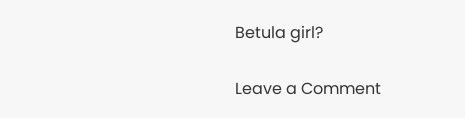Betula girl?

Leave a Comment